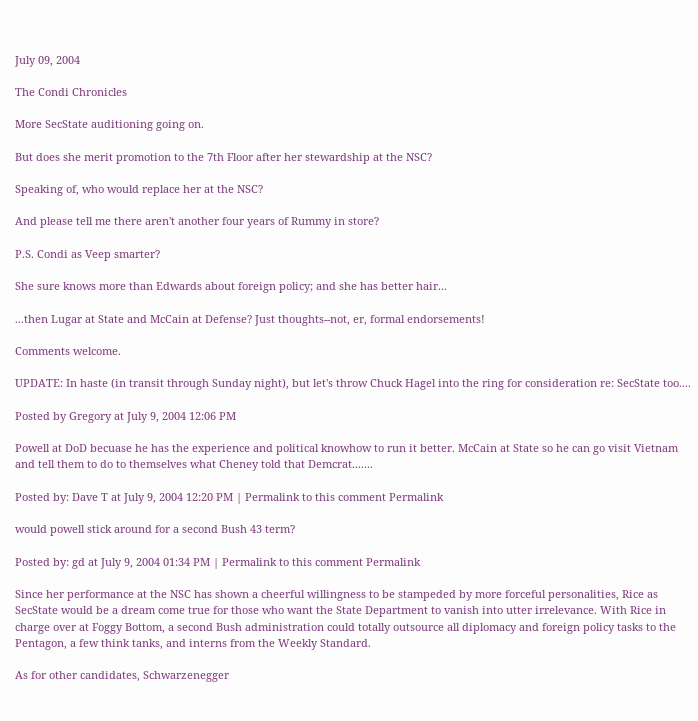July 09, 2004

The Condi Chronicles

More SecState auditioning going on.

But does she merit promotion to the 7th Floor after her stewardship at the NSC?

Speaking of, who would replace her at the NSC?

And please tell me there aren't another four years of Rummy in store?

P.S. Condi as Veep smarter?

She sure knows more than Edwards about foreign policy; and she has better hair...

...then Lugar at State and McCain at Defense? Just thoughts--not, er, formal endorsements!

Comments welcome.

UPDATE: In haste (in transit through Sunday night), but let's throw Chuck Hagel into the ring for consideration re: SecState too....

Posted by Gregory at July 9, 2004 12:06 PM

Powell at DoD becuase he has the experience and political knowhow to run it better. McCain at State so he can go visit Vietnam and tell them to do to themselves what Cheney told that Demcrat.......

Posted by: Dave T at July 9, 2004 12:20 PM | Permalink to this comment Permalink

would powell stick around for a second Bush 43 term?

Posted by: gd at July 9, 2004 01:34 PM | Permalink to this comment Permalink

Since her performance at the NSC has shown a cheerful willingness to be stampeded by more forceful personalities, Rice as SecState would be a dream come true for those who want the State Department to vanish into utter irrelevance. With Rice in charge over at Foggy Bottom, a second Bush administration could totally outsource all diplomacy and foreign policy tasks to the Pentagon, a few think tanks, and interns from the Weekly Standard.

As for other candidates, Schwarzenegger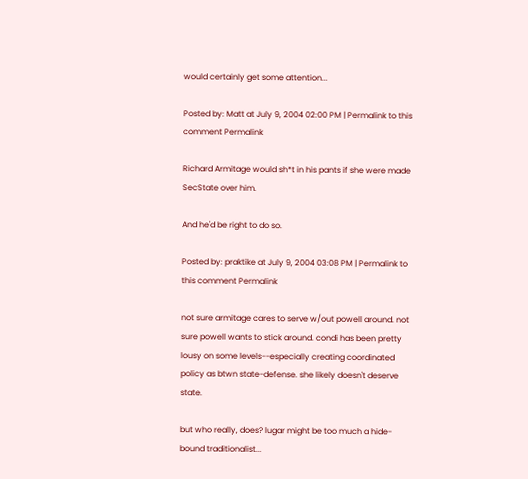would certainly get some attention...

Posted by: Matt at July 9, 2004 02:00 PM | Permalink to this comment Permalink

Richard Armitage would sh*t in his pants if she were made SecState over him.

And he'd be right to do so.

Posted by: praktike at July 9, 2004 03:08 PM | Permalink to this comment Permalink

not sure armitage cares to serve w/out powell around. not sure powell wants to stick around. condi has been pretty lousy on some levels--especially creating coordinated policy as btwn state-defense. she likely doesn't deserve state.

but who really, does? lugar might be too much a hide-bound traditionalist...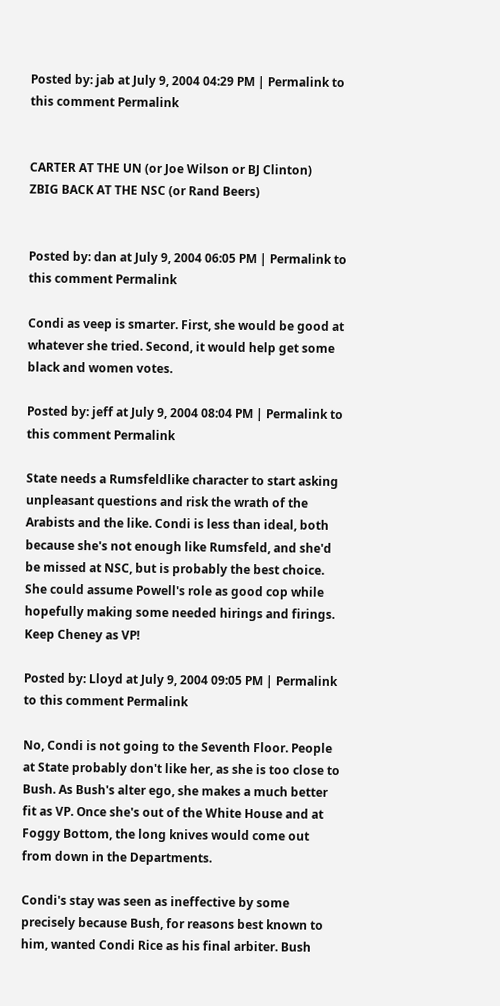Posted by: jab at July 9, 2004 04:29 PM | Permalink to this comment Permalink


CARTER AT THE UN (or Joe Wilson or BJ Clinton)
ZBIG BACK AT THE NSC (or Rand Beers)


Posted by: dan at July 9, 2004 06:05 PM | Permalink to this comment Permalink

Condi as veep is smarter. First, she would be good at whatever she tried. Second, it would help get some black and women votes.

Posted by: jeff at July 9, 2004 08:04 PM | Permalink to this comment Permalink

State needs a Rumsfeldlike character to start asking unpleasant questions and risk the wrath of the Arabists and the like. Condi is less than ideal, both because she's not enough like Rumsfeld, and she'd be missed at NSC, but is probably the best choice. She could assume Powell's role as good cop while hopefully making some needed hirings and firings. Keep Cheney as VP!

Posted by: Lloyd at July 9, 2004 09:05 PM | Permalink to this comment Permalink

No, Condi is not going to the Seventh Floor. People at State probably don't like her, as she is too close to Bush. As Bush's alter ego, she makes a much better fit as VP. Once she's out of the White House and at Foggy Bottom, the long knives would come out from down in the Departments.

Condi's stay was seen as ineffective by some precisely because Bush, for reasons best known to him, wanted Condi Rice as his final arbiter. Bush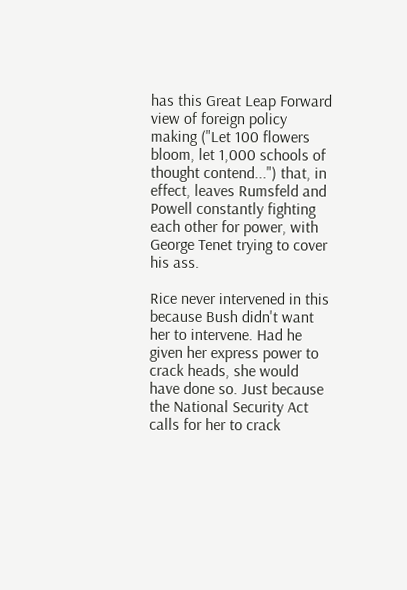has this Great Leap Forward view of foreign policy making ("Let 100 flowers bloom, let 1,000 schools of thought contend...") that, in effect, leaves Rumsfeld and Powell constantly fighting each other for power, with George Tenet trying to cover his ass.

Rice never intervened in this because Bush didn't want her to intervene. Had he given her express power to crack heads, she would have done so. Just because the National Security Act calls for her to crack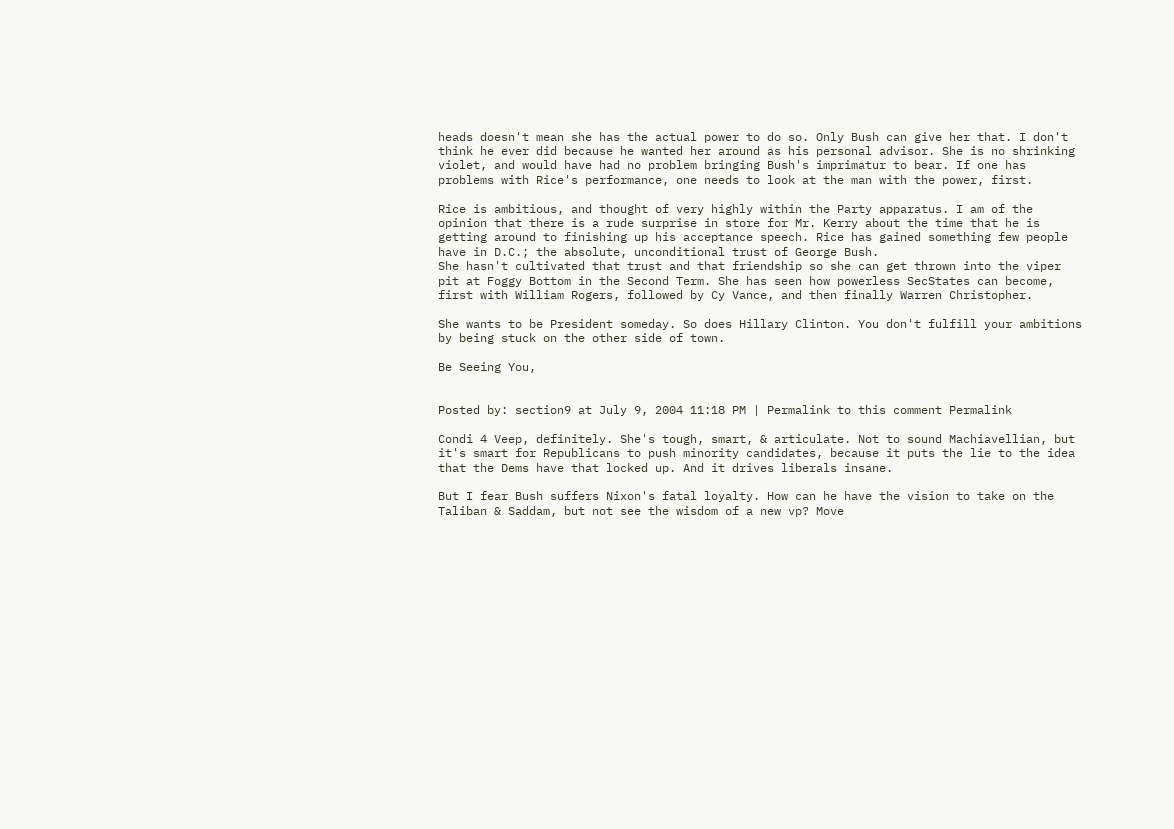heads doesn't mean she has the actual power to do so. Only Bush can give her that. I don't think he ever did because he wanted her around as his personal advisor. She is no shrinking violet, and would have had no problem bringing Bush's imprimatur to bear. If one has problems with Rice's performance, one needs to look at the man with the power, first.

Rice is ambitious, and thought of very highly within the Party apparatus. I am of the opinion that there is a rude surprise in store for Mr. Kerry about the time that he is getting around to finishing up his acceptance speech. Rice has gained something few people have in D.C.; the absolute, unconditional trust of George Bush.
She hasn't cultivated that trust and that friendship so she can get thrown into the viper pit at Foggy Bottom in the Second Term. She has seen how powerless SecStates can become, first with William Rogers, followed by Cy Vance, and then finally Warren Christopher.

She wants to be President someday. So does Hillary Clinton. You don't fulfill your ambitions by being stuck on the other side of town.

Be Seeing You,


Posted by: section9 at July 9, 2004 11:18 PM | Permalink to this comment Permalink

Condi 4 Veep, definitely. She's tough, smart, & articulate. Not to sound Machiavellian, but it's smart for Republicans to push minority candidates, because it puts the lie to the idea that the Dems have that locked up. And it drives liberals insane.

But I fear Bush suffers Nixon's fatal loyalty. How can he have the vision to take on the Taliban & Saddam, but not see the wisdom of a new vp? Move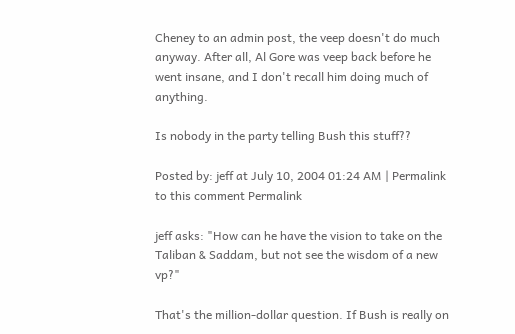Cheney to an admin post, the veep doesn't do much anyway. After all, Al Gore was veep back before he went insane, and I don't recall him doing much of anything.

Is nobody in the party telling Bush this stuff??

Posted by: jeff at July 10, 2004 01:24 AM | Permalink to this comment Permalink

jeff asks: "How can he have the vision to take on the Taliban & Saddam, but not see the wisdom of a new vp?"

That's the million-dollar question. If Bush is really on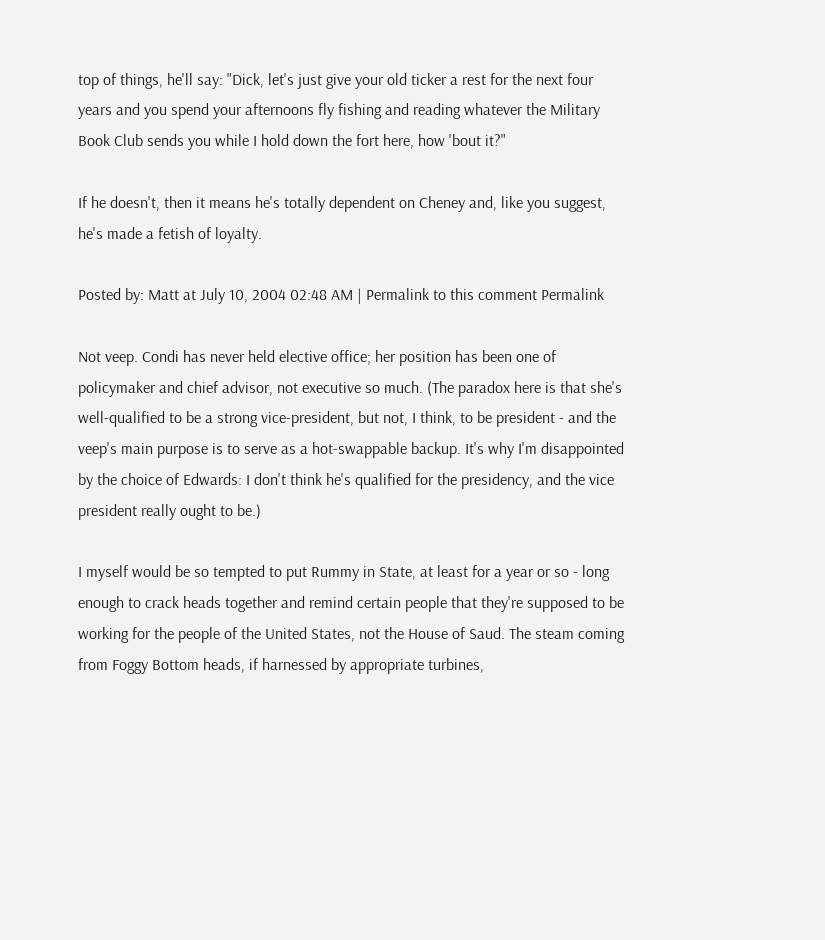top of things, he'll say: "Dick, let's just give your old ticker a rest for the next four years and you spend your afternoons fly fishing and reading whatever the Military Book Club sends you while I hold down the fort here, how 'bout it?"

If he doesn't, then it means he's totally dependent on Cheney and, like you suggest, he's made a fetish of loyalty.

Posted by: Matt at July 10, 2004 02:48 AM | Permalink to this comment Permalink

Not veep. Condi has never held elective office; her position has been one of policymaker and chief advisor, not executive so much. (The paradox here is that she's well-qualified to be a strong vice-president, but not, I think, to be president - and the veep's main purpose is to serve as a hot-swappable backup. It's why I'm disappointed by the choice of Edwards: I don't think he's qualified for the presidency, and the vice president really ought to be.)

I myself would be so tempted to put Rummy in State, at least for a year or so - long enough to crack heads together and remind certain people that they're supposed to be working for the people of the United States, not the House of Saud. The steam coming from Foggy Bottom heads, if harnessed by appropriate turbines,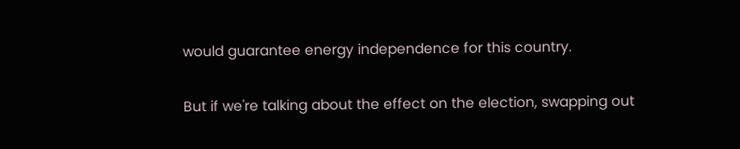would guarantee energy independence for this country.

But if we're talking about the effect on the election, swapping out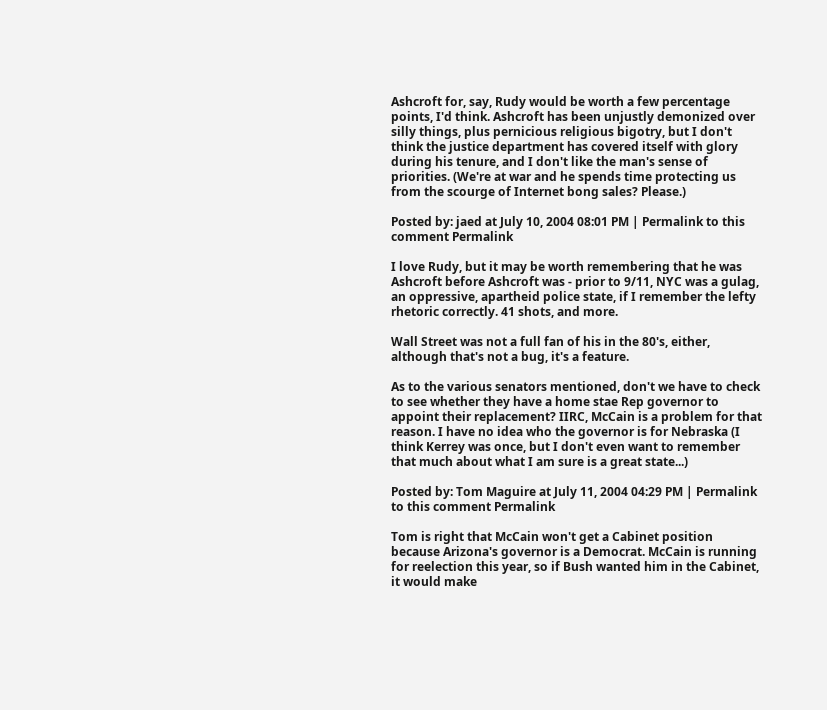Ashcroft for, say, Rudy would be worth a few percentage points, I'd think. Ashcroft has been unjustly demonized over silly things, plus pernicious religious bigotry, but I don't think the justice department has covered itself with glory during his tenure, and I don't like the man's sense of priorities. (We're at war and he spends time protecting us from the scourge of Internet bong sales? Please.)

Posted by: jaed at July 10, 2004 08:01 PM | Permalink to this comment Permalink

I love Rudy, but it may be worth remembering that he was Ashcroft before Ashcroft was - prior to 9/11, NYC was a gulag, an oppressive, apartheid police state, if I remember the lefty rhetoric correctly. 41 shots, and more.

Wall Street was not a full fan of his in the 80's, either, although that's not a bug, it's a feature.

As to the various senators mentioned, don't we have to check to see whether they have a home stae Rep governor to appoint their replacement? IIRC, McCain is a problem for that reason. I have no idea who the governor is for Nebraska (I think Kerrey was once, but I don't even want to remember that much about what I am sure is a great state...)

Posted by: Tom Maguire at July 11, 2004 04:29 PM | Permalink to this comment Permalink

Tom is right that McCain won't get a Cabinet position because Arizona's governor is a Democrat. McCain is running for reelection this year, so if Bush wanted him in the Cabinet, it would make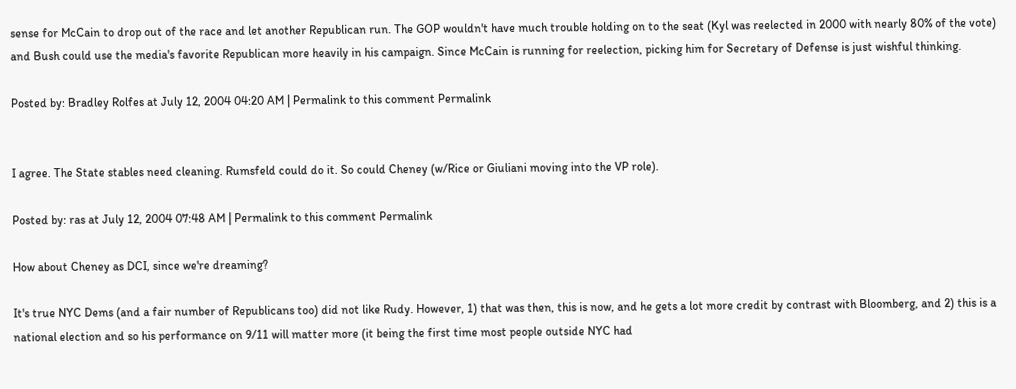sense for McCain to drop out of the race and let another Republican run. The GOP wouldn't have much trouble holding on to the seat (Kyl was reelected in 2000 with nearly 80% of the vote) and Bush could use the media's favorite Republican more heavily in his campaign. Since McCain is running for reelection, picking him for Secretary of Defense is just wishful thinking.

Posted by: Bradley Rolfes at July 12, 2004 04:20 AM | Permalink to this comment Permalink


I agree. The State stables need cleaning. Rumsfeld could do it. So could Cheney (w/Rice or Giuliani moving into the VP role).

Posted by: ras at July 12, 2004 07:48 AM | Permalink to this comment Permalink

How about Cheney as DCI, since we're dreaming?

It's true NYC Dems (and a fair number of Republicans too) did not like Rudy. However, 1) that was then, this is now, and he gets a lot more credit by contrast with Bloomberg, and 2) this is a national election and so his performance on 9/11 will matter more (it being the first time most people outside NYC had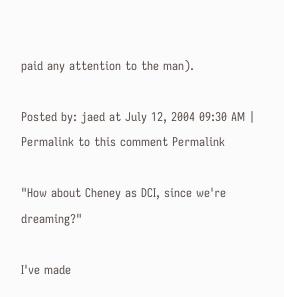paid any attention to the man).

Posted by: jaed at July 12, 2004 09:30 AM | Permalink to this comment Permalink

"How about Cheney as DCI, since we're dreaming?"

I've made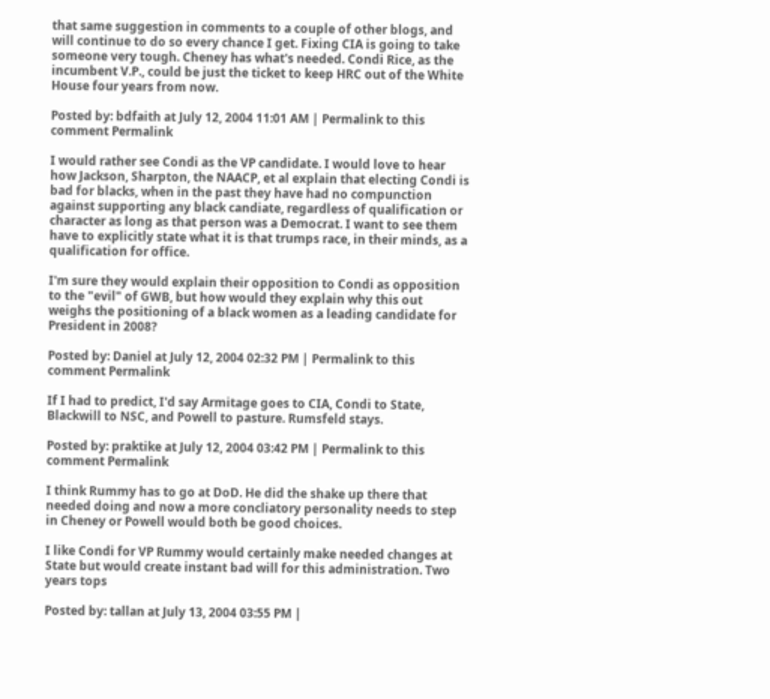that same suggestion in comments to a couple of other blogs, and will continue to do so every chance I get. Fixing CIA is going to take someone very tough. Cheney has what's needed. Condi Rice, as the incumbent V.P., could be just the ticket to keep HRC out of the White House four years from now.

Posted by: bdfaith at July 12, 2004 11:01 AM | Permalink to this comment Permalink

I would rather see Condi as the VP candidate. I would love to hear how Jackson, Sharpton, the NAACP, et al explain that electing Condi is bad for blacks, when in the past they have had no compunction against supporting any black candiate, regardless of qualification or character as long as that person was a Democrat. I want to see them have to explicitly state what it is that trumps race, in their minds, as a qualification for office.

I'm sure they would explain their opposition to Condi as opposition to the "evil" of GWB, but how would they explain why this out weighs the positioning of a black women as a leading candidate for President in 2008?

Posted by: Daniel at July 12, 2004 02:32 PM | Permalink to this comment Permalink

If I had to predict, I'd say Armitage goes to CIA, Condi to State, Blackwill to NSC, and Powell to pasture. Rumsfeld stays.

Posted by: praktike at July 12, 2004 03:42 PM | Permalink to this comment Permalink

I think Rummy has to go at DoD. He did the shake up there that needed doing and now a more concliatory personality needs to step in Cheney or Powell would both be good choices.

I like Condi for VP Rummy would certainly make needed changes at State but would create instant bad will for this administration. Two years tops

Posted by: tallan at July 13, 2004 03:55 PM |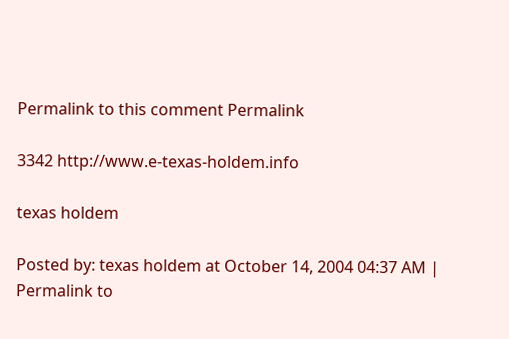Permalink to this comment Permalink

3342 http://www.e-texas-holdem.info

texas holdem

Posted by: texas holdem at October 14, 2004 04:37 AM | Permalink to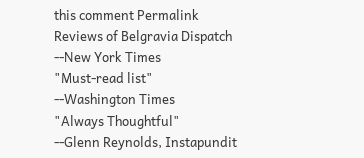this comment Permalink
Reviews of Belgravia Dispatch
--New York Times
"Must-read list"
--Washington Times
"Always Thoughtful"
--Glenn Reynolds, Instapundit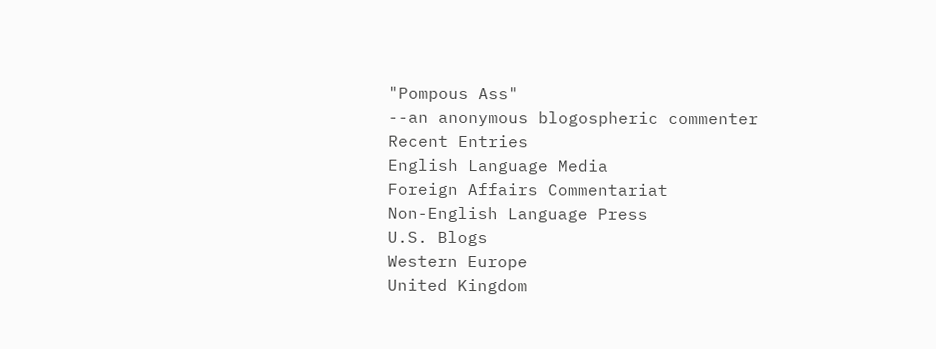"Pompous Ass"
--an anonymous blogospheric commenter
Recent Entries
English Language Media
Foreign Affairs Commentariat
Non-English Language Press
U.S. Blogs
Western Europe
United Kingdom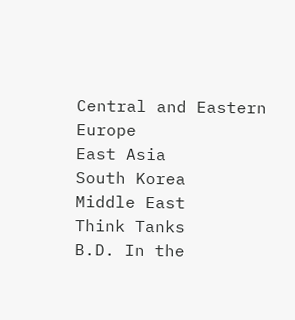Central and Eastern Europe
East Asia
South Korea
Middle East
Think Tanks
B.D. In the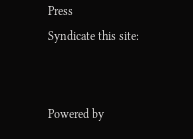Press
Syndicate this site:


Powered by